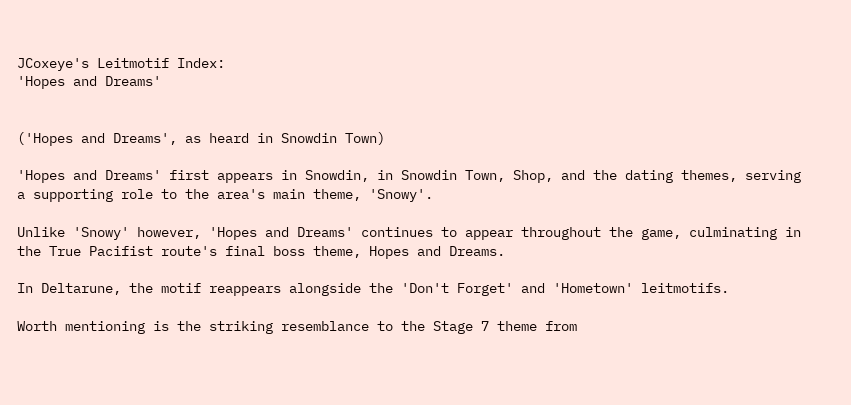JCoxeye's Leitmotif Index:
'Hopes and Dreams'


('Hopes and Dreams', as heard in Snowdin Town)

'Hopes and Dreams' first appears in Snowdin, in Snowdin Town, Shop, and the dating themes, serving a supporting role to the area's main theme, 'Snowy'.

Unlike 'Snowy' however, 'Hopes and Dreams' continues to appear throughout the game, culminating in the True Pacifist route's final boss theme, Hopes and Dreams.

In Deltarune, the motif reappears alongside the 'Don't Forget' and 'Hometown' leitmotifs.

Worth mentioning is the striking resemblance to the Stage 7 theme from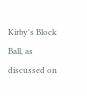Kirby's Block Ball, as discussed on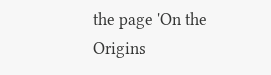the page 'On the Origins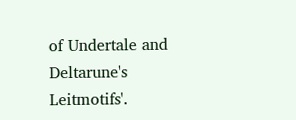of Undertale and Deltarune's Leitmotifs'.